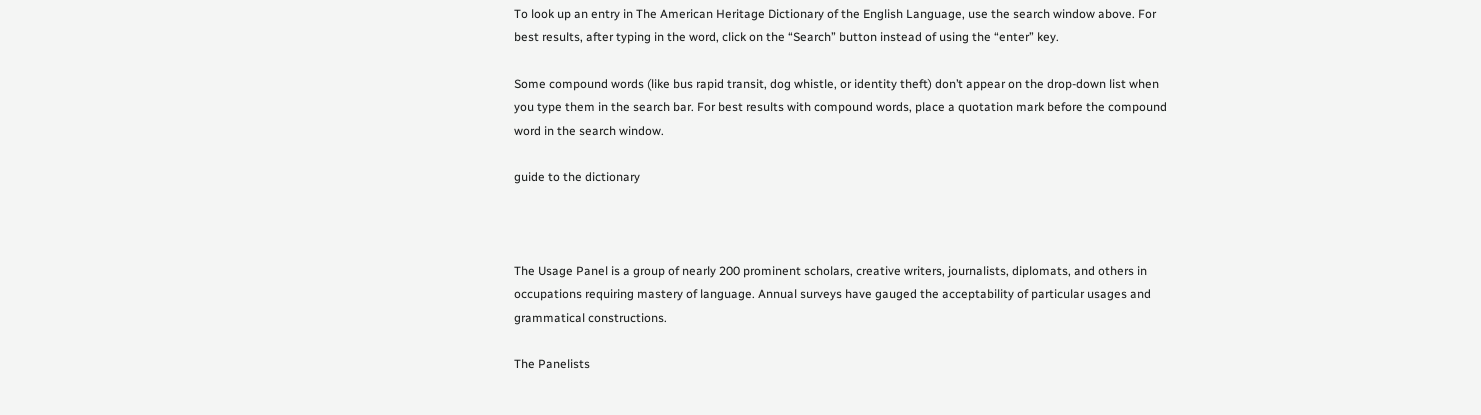To look up an entry in The American Heritage Dictionary of the English Language, use the search window above. For best results, after typing in the word, click on the “Search” button instead of using the “enter” key.

Some compound words (like bus rapid transit, dog whistle, or identity theft) don’t appear on the drop-down list when you type them in the search bar. For best results with compound words, place a quotation mark before the compound word in the search window.

guide to the dictionary



The Usage Panel is a group of nearly 200 prominent scholars, creative writers, journalists, diplomats, and others in occupations requiring mastery of language. Annual surveys have gauged the acceptability of particular usages and grammatical constructions.

The Panelists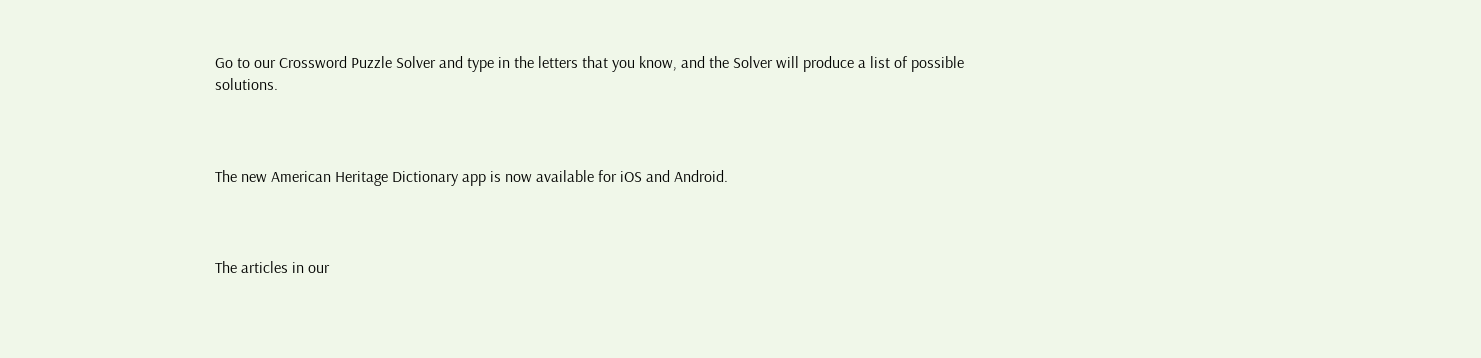Go to our Crossword Puzzle Solver and type in the letters that you know, and the Solver will produce a list of possible solutions.



The new American Heritage Dictionary app is now available for iOS and Android.



The articles in our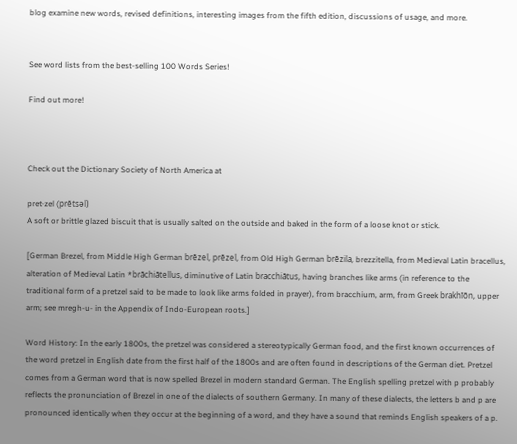blog examine new words, revised definitions, interesting images from the fifth edition, discussions of usage, and more.


See word lists from the best-selling 100 Words Series!

Find out more!



Check out the Dictionary Society of North America at

pret·zel (prĕtsəl)
A soft or brittle glazed biscuit that is usually salted on the outside and baked in the form of a loose knot or stick.

[German Brezel, from Middle High German brēzel, prēzel, from Old High German brēzila, brezzitella, from Medieval Latin bracellus, alteration of Medieval Latin *brāchiātellus, diminutive of Latin bracchiātus, having branches like arms (in reference to the traditional form of a pretzel said to be made to look like arms folded in prayer), from bracchium, arm, from Greek brakhīōn, upper arm; see mregh-u- in the Appendix of Indo-European roots.]

Word History: In the early 1800s, the pretzel was considered a stereotypically German food, and the first known occurrences of the word pretzel in English date from the first half of the 1800s and are often found in descriptions of the German diet. Pretzel comes from a German word that is now spelled Brezel in modern standard German. The English spelling pretzel with p probably reflects the pronunciation of Brezel in one of the dialects of southern Germany. In many of these dialects, the letters b and p are pronounced identically when they occur at the beginning of a word, and they have a sound that reminds English speakers of a p.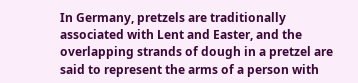In Germany, pretzels are traditionally associated with Lent and Easter, and the overlapping strands of dough in a pretzel are said to represent the arms of a person with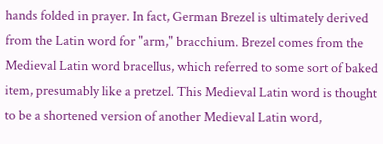hands folded in prayer. In fact, German Brezel is ultimately derived from the Latin word for "arm," bracchium. Brezel comes from the Medieval Latin word bracellus, which referred to some sort of baked item, presumably like a pretzel. This Medieval Latin word is thought to be a shortened version of another Medieval Latin word,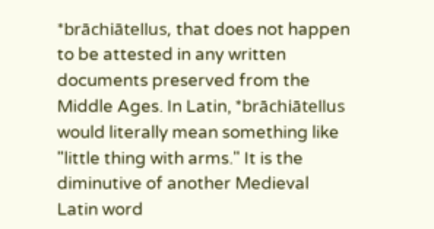*brāchiātellus, that does not happen to be attested in any written documents preserved from the Middle Ages. In Latin, *brāchiātellus would literally mean something like "little thing with arms." It is the diminutive of another Medieval Latin word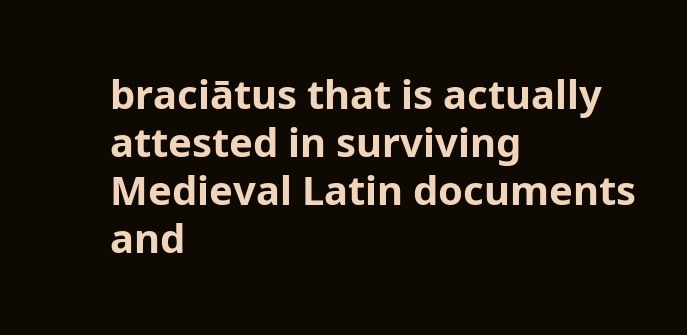braciātus that is actually attested in surviving Medieval Latin documents and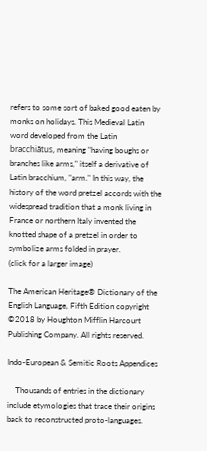refers to some sort of baked good eaten by monks on holidays. This Medieval Latin word developed from the Latin bracchiātus, meaning "having boughs or branches like arms," itself a derivative of Latin bracchium, "arm." In this way, the history of the word pretzel accords with the widespread tradition that a monk living in France or northern Italy invented the knotted shape of a pretzel in order to symbolize arms folded in prayer.
(click for a larger image)

The American Heritage® Dictionary of the English Language, Fifth Edition copyright ©2018 by Houghton Mifflin Harcourt Publishing Company. All rights reserved.

Indo-European & Semitic Roots Appendices

    Thousands of entries in the dictionary include etymologies that trace their origins back to reconstructed proto-languages.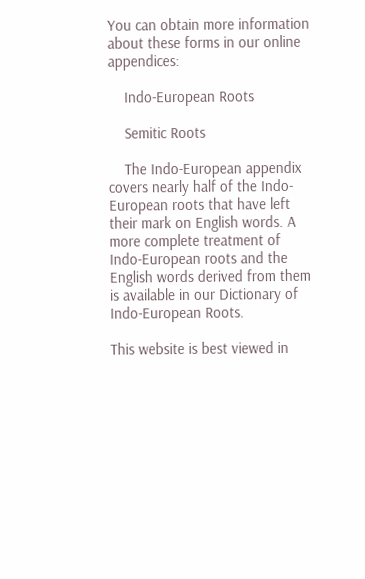You can obtain more information about these forms in our online appendices:

    Indo-European Roots

    Semitic Roots

    The Indo-European appendix covers nearly half of the Indo-European roots that have left their mark on English words. A more complete treatment of Indo-European roots and the English words derived from them is available in our Dictionary of Indo-European Roots.

This website is best viewed in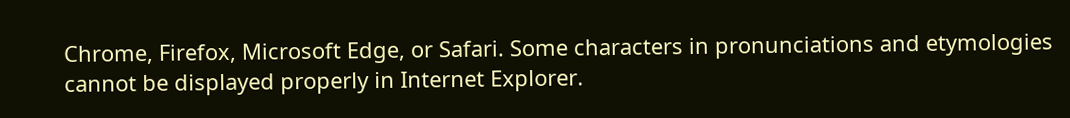Chrome, Firefox, Microsoft Edge, or Safari. Some characters in pronunciations and etymologies cannot be displayed properly in Internet Explorer.